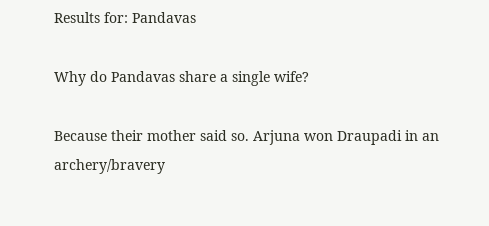Results for: Pandavas

Why do Pandavas share a single wife?

Because their mother said so. Arjuna won Draupadi in an archery/bravery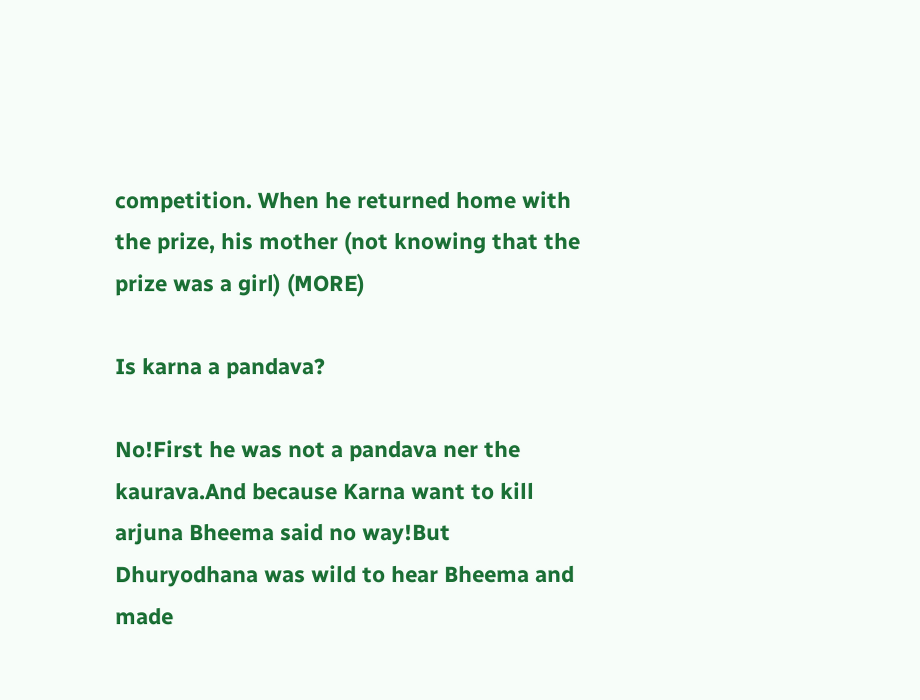competition. When he returned home with the prize, his mother (not knowing that the prize was a girl) (MORE)

Is karna a pandava?

No!First he was not a pandava ner the kaurava.And because Karna want to kill arjuna Bheema said no way!But Dhuryodhana was wild to hear Bheema and made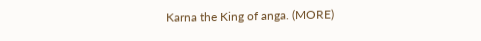Karna the King of anga. (MORE)